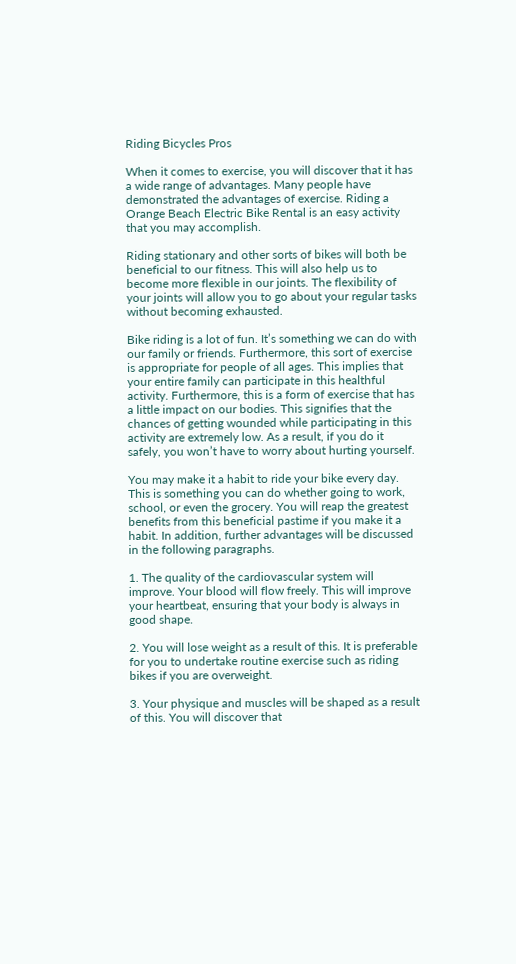Riding Bicycles Pros

When it comes to exercise, you will discover that it has a wide range of advantages. Many people have demonstrated the advantages of exercise. Riding a Orange Beach Electric Bike Rental is an easy activity that you may accomplish.

Riding stationary and other sorts of bikes will both be beneficial to our fitness. This will also help us to become more flexible in our joints. The flexibility of your joints will allow you to go about your regular tasks without becoming exhausted.

Bike riding is a lot of fun. It’s something we can do with our family or friends. Furthermore, this sort of exercise is appropriate for people of all ages. This implies that your entire family can participate in this healthful activity. Furthermore, this is a form of exercise that has a little impact on our bodies. This signifies that the chances of getting wounded while participating in this activity are extremely low. As a result, if you do it safely, you won’t have to worry about hurting yourself.

You may make it a habit to ride your bike every day. This is something you can do whether going to work, school, or even the grocery. You will reap the greatest benefits from this beneficial pastime if you make it a habit. In addition, further advantages will be discussed in the following paragraphs.

1. The quality of the cardiovascular system will improve. Your blood will flow freely. This will improve your heartbeat, ensuring that your body is always in good shape.

2. You will lose weight as a result of this. It is preferable for you to undertake routine exercise such as riding bikes if you are overweight.

3. Your physique and muscles will be shaped as a result of this. You will discover that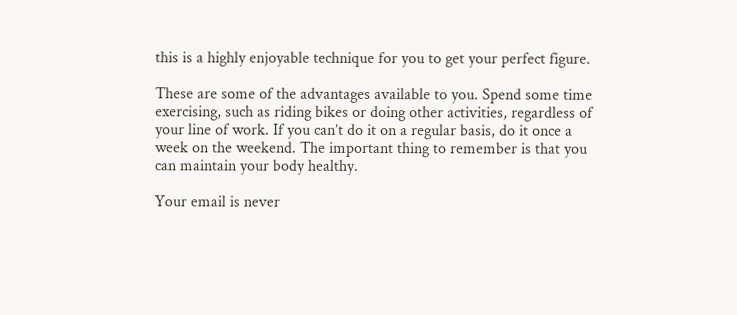this is a highly enjoyable technique for you to get your perfect figure.

These are some of the advantages available to you. Spend some time exercising, such as riding bikes or doing other activities, regardless of your line of work. If you can’t do it on a regular basis, do it once a week on the weekend. The important thing to remember is that you can maintain your body healthy.

Your email is never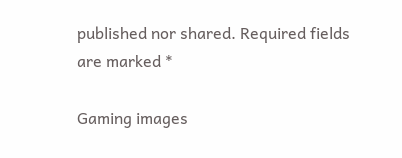published nor shared. Required fields are marked *

Gaming images